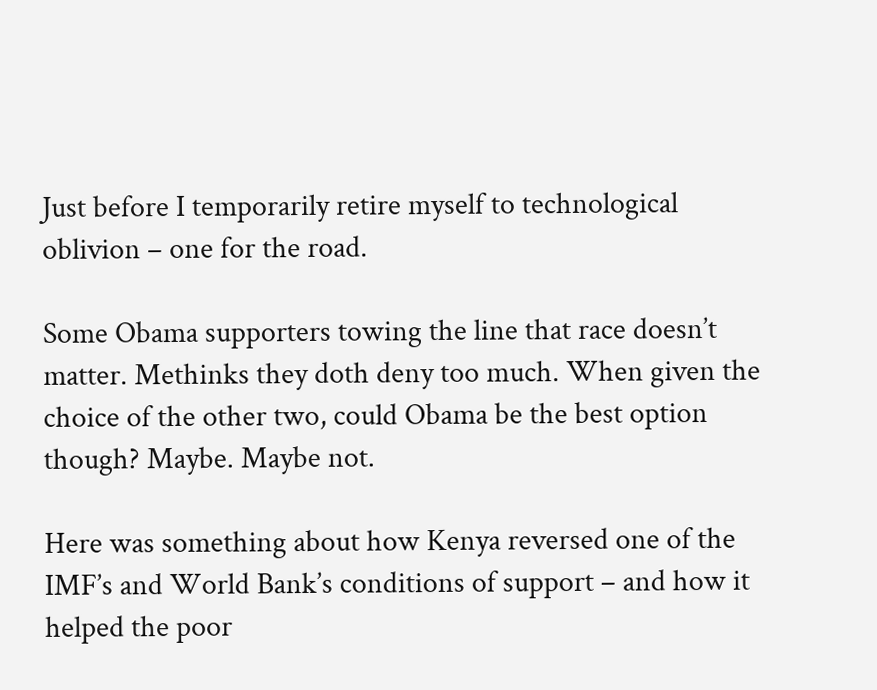Just before I temporarily retire myself to technological oblivion – one for the road.

Some Obama supporters towing the line that race doesn’t matter. Methinks they doth deny too much. When given the choice of the other two, could Obama be the best option though? Maybe. Maybe not.

Here was something about how Kenya reversed one of the IMF’s and World Bank’s conditions of support – and how it helped the poor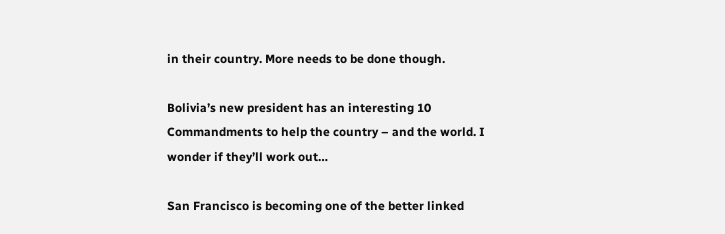in their country. More needs to be done though.

Bolivia’s new president has an interesting 10 Commandments to help the country – and the world. I wonder if they’ll work out…

San Francisco is becoming one of the better linked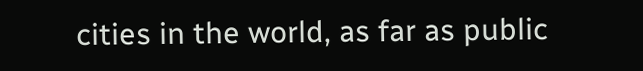cities in the world, as far as public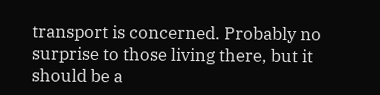transport is concerned. Probably no surprise to those living there, but it should be a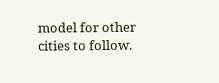model for other cities to follow.